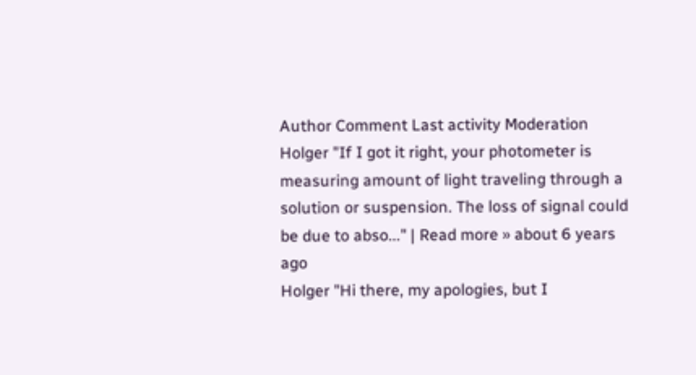Author Comment Last activity Moderation
Holger "If I got it right, your photometer is measuring amount of light traveling through a solution or suspension. The loss of signal could be due to abso..." | Read more » about 6 years ago
Holger "Hi there, my apologies, but I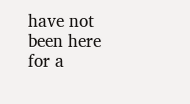have not been here for a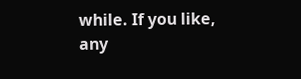while. If you like, any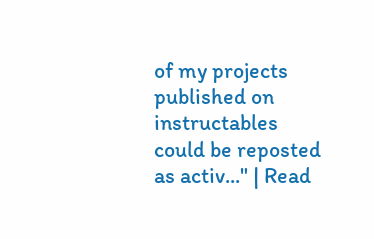of my projects published on instructables could be reposted as activ..." | Read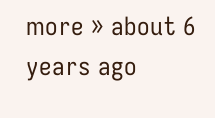more » about 6 years ago